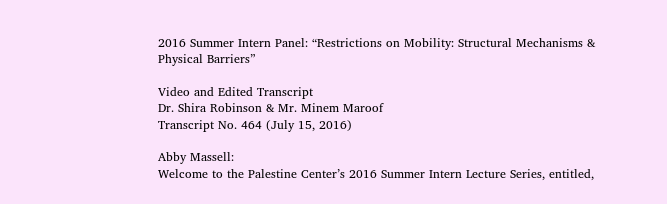2016 Summer Intern Panel: “Restrictions on Mobility: Structural Mechanisms & Physical Barriers”

Video and Edited Transcript
Dr. Shira Robinson & Mr. Minem Maroof
Transcript No. 464 (July 15, 2016)

Abby Massell:
Welcome to the Palestine Center’s 2016 Summer Intern Lecture Series, entitled,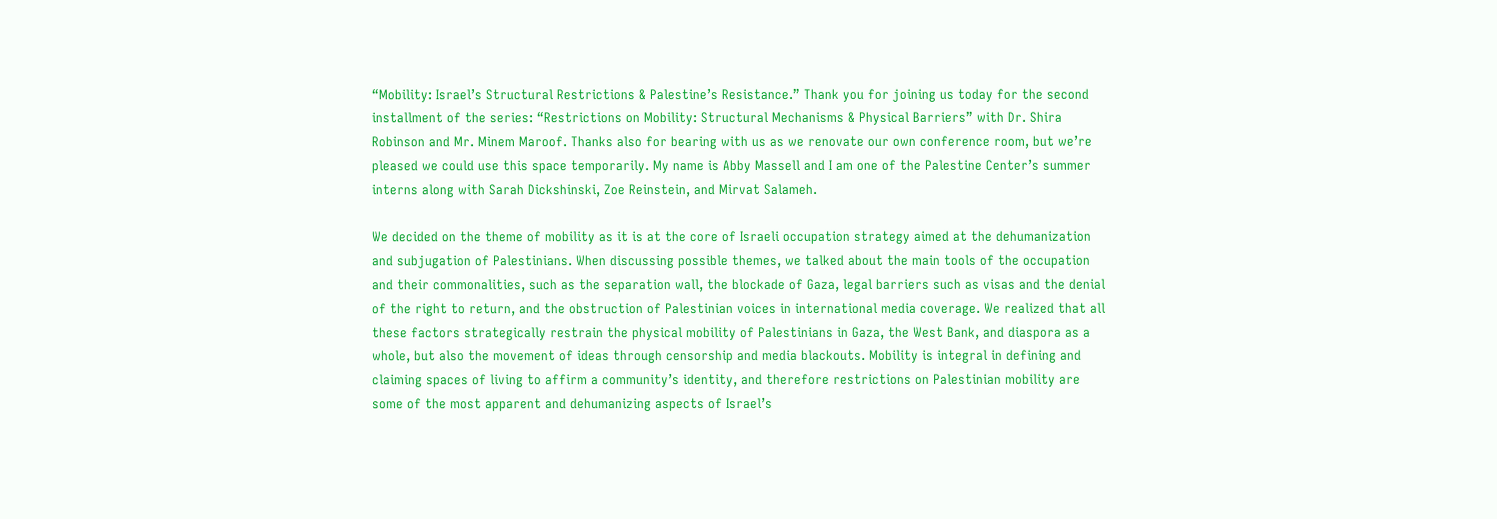“Mobility: Israel’s Structural Restrictions & Palestine’s Resistance.” Thank you for joining us today for the second installment of the series: “Restrictions on Mobility: Structural Mechanisms & Physical Barriers” with Dr. Shira Robinson and Mr. Minem Maroof. Thanks also for bearing with us as we renovate our own conference room, but we’re pleased we could use this space temporarily. My name is Abby Massell and I am one of the Palestine Center’s summer interns along with Sarah Dickshinski, Zoe Reinstein, and Mirvat Salameh.

We decided on the theme of mobility as it is at the core of Israeli occupation strategy aimed at the dehumanization and subjugation of Palestinians. When discussing possible themes, we talked about the main tools of the occupation and their commonalities, such as the separation wall, the blockade of Gaza, legal barriers such as visas and the denial of the right to return, and the obstruction of Palestinian voices in international media coverage. We realized that all these factors strategically restrain the physical mobility of Palestinians in Gaza, the West Bank, and diaspora as a whole, but also the movement of ideas through censorship and media blackouts. Mobility is integral in defining and claiming spaces of living to affirm a community’s identity, and therefore restrictions on Palestinian mobility are some of the most apparent and dehumanizing aspects of Israel’s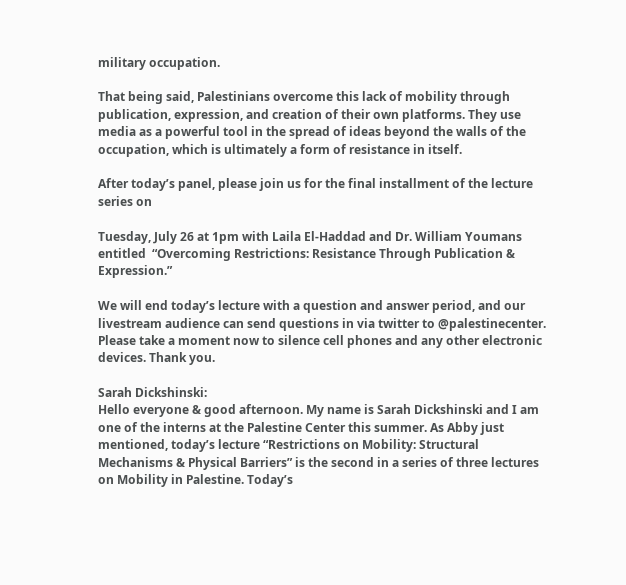military occupation.

That being said, Palestinians overcome this lack of mobility through publication, expression, and creation of their own platforms. They use media as a powerful tool in the spread of ideas beyond the walls of the occupation, which is ultimately a form of resistance in itself.

After today’s panel, please join us for the final installment of the lecture series on

Tuesday, July 26 at 1pm with Laila El-Haddad and Dr. William Youmans entitled  “Overcoming Restrictions: Resistance Through Publication & Expression.”

We will end today’s lecture with a question and answer period, and our livestream audience can send questions in via twitter to @palestinecenter. Please take a moment now to silence cell phones and any other electronic devices. Thank you.

Sarah Dickshinski:
Hello everyone & good afternoon. My name is Sarah Dickshinski and I am one of the interns at the Palestine Center this summer. As Abby just mentioned, today’s lecture “Restrictions on Mobility: Structural Mechanisms & Physical Barriers” is the second in a series of three lectures on Mobility in Palestine. Today’s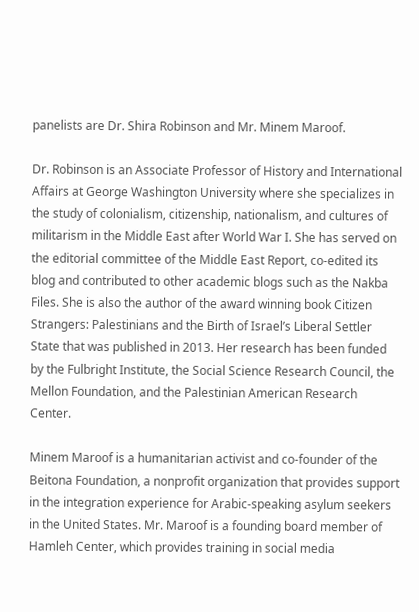panelists are Dr. Shira Robinson and Mr. Minem Maroof.

Dr. Robinson is an Associate Professor of History and International Affairs at George Washington University where she specializes in the study of colonialism, citizenship, nationalism, and cultures of militarism in the Middle East after World War I. She has served on the editorial committee of the Middle East Report, co-edited its blog and contributed to other academic blogs such as the Nakba Files. She is also the author of the award winning book Citizen Strangers: Palestinians and the Birth of Israel’s Liberal Settler State that was published in 2013. Her research has been funded by the Fulbright Institute, the Social Science Research Council, the Mellon Foundation, and the Palestinian American Research Center.

Minem Maroof is a humanitarian activist and co-founder of the Beitona Foundation, a nonprofit organization that provides support in the integration experience for Arabic-speaking asylum seekers in the United States. Mr. Maroof is a founding board member of Hamleh Center, which provides training in social media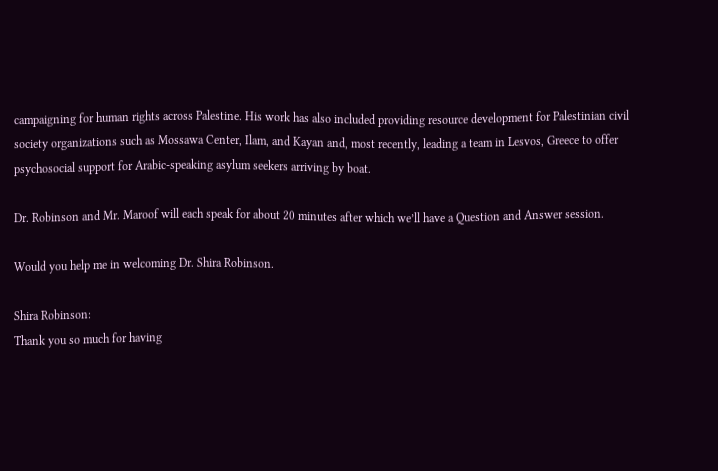campaigning for human rights across Palestine. His work has also included providing resource development for Palestinian civil society organizations such as Mossawa Center, Ilam, and Kayan and, most recently, leading a team in Lesvos, Greece to offer psychosocial support for Arabic-speaking asylum seekers arriving by boat.

Dr. Robinson and Mr. Maroof will each speak for about 20 minutes after which we’ll have a Question and Answer session.

Would you help me in welcoming Dr. Shira Robinson.

Shira Robinson:
Thank you so much for having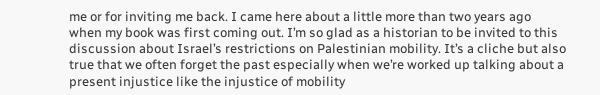me or for inviting me back. I came here about a little more than two years ago when my book was first coming out. I’m so glad as a historian to be invited to this discussion about Israel’s restrictions on Palestinian mobility. It’s a cliche but also true that we often forget the past especially when we’re worked up talking about a present injustice like the injustice of mobility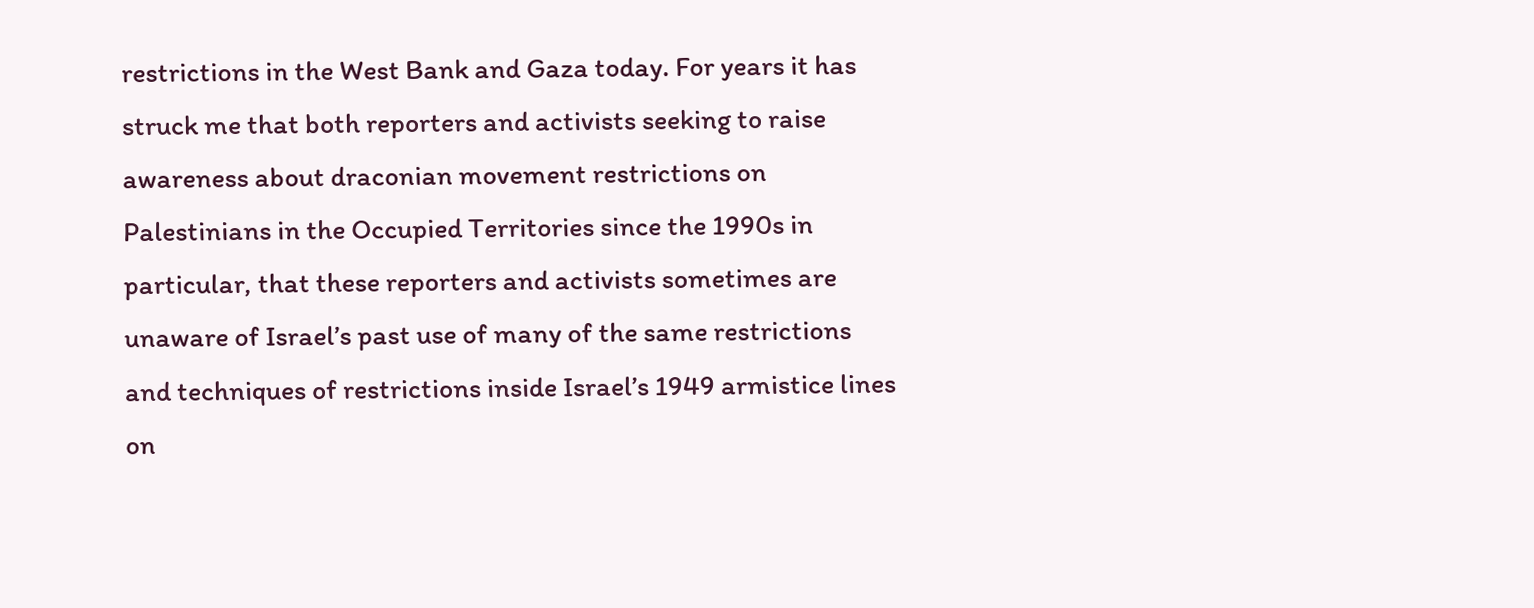restrictions in the West Bank and Gaza today. For years it has struck me that both reporters and activists seeking to raise awareness about draconian movement restrictions on Palestinians in the Occupied Territories since the 1990s in particular, that these reporters and activists sometimes are unaware of Israel’s past use of many of the same restrictions and techniques of restrictions inside Israel’s 1949 armistice lines on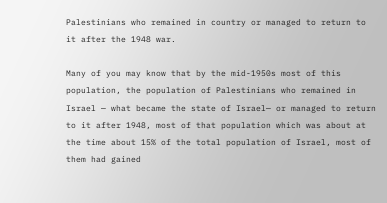Palestinians who remained in country or managed to return to it after the 1948 war.

Many of you may know that by the mid-1950s most of this population, the population of Palestinians who remained in Israel — what became the state of Israel— or managed to return to it after 1948, most of that population which was about at the time about 15% of the total population of Israel, most of them had gained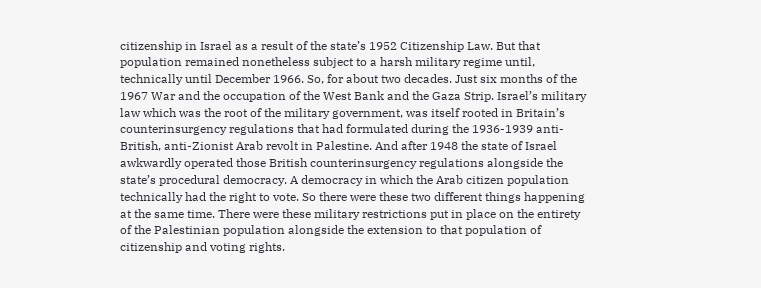citizenship in Israel as a result of the state’s 1952 Citizenship Law. But that population remained nonetheless subject to a harsh military regime until, technically until December 1966. So, for about two decades. Just six months of the 1967 War and the occupation of the West Bank and the Gaza Strip. Israel’s military law which was the root of the military government, was itself rooted in Britain’s counterinsurgency regulations that had formulated during the 1936-1939 anti-British, anti-Zionist Arab revolt in Palestine. And after 1948 the state of Israel awkwardly operated those British counterinsurgency regulations alongside the state’s procedural democracy. A democracy in which the Arab citizen population technically had the right to vote. So there were these two different things happening at the same time. There were these military restrictions put in place on the entirety of the Palestinian population alongside the extension to that population of citizenship and voting rights.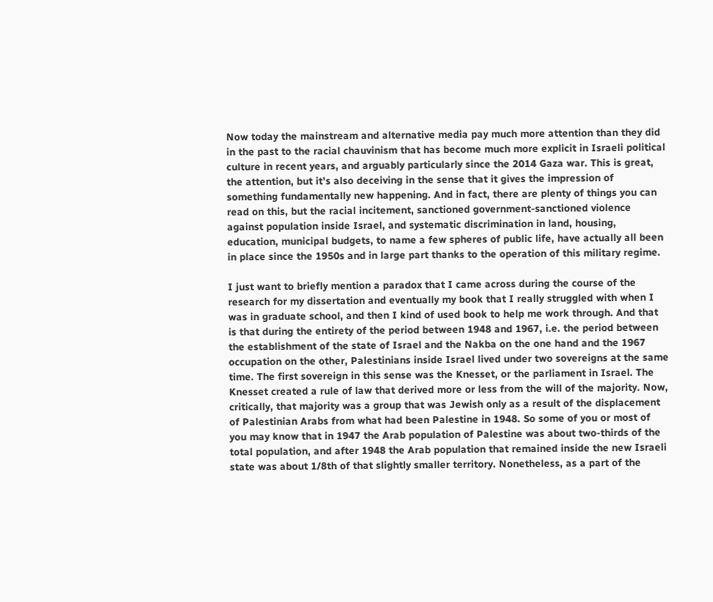Now today the mainstream and alternative media pay much more attention than they did in the past to the racial chauvinism that has become much more explicit in Israeli political culture in recent years, and arguably particularly since the 2014 Gaza war. This is great, the attention, but it’s also deceiving in the sense that it gives the impression of something fundamentally new happening. And in fact, there are plenty of things you can read on this, but the racial incitement, sanctioned government-sanctioned violence against population inside Israel, and systematic discrimination in land, housing, education, municipal budgets, to name a few spheres of public life, have actually all been in place since the 1950s and in large part thanks to the operation of this military regime.

I just want to briefly mention a paradox that I came across during the course of the research for my dissertation and eventually my book that I really struggled with when I was in graduate school, and then I kind of used book to help me work through. And that is that during the entirety of the period between 1948 and 1967, i.e. the period between the establishment of the state of Israel and the Nakba on the one hand and the 1967 occupation on the other, Palestinians inside Israel lived under two sovereigns at the same time. The first sovereign in this sense was the Knesset, or the parliament in Israel. The Knesset created a rule of law that derived more or less from the will of the majority. Now, critically, that majority was a group that was Jewish only as a result of the displacement of Palestinian Arabs from what had been Palestine in 1948. So some of you or most of you may know that in 1947 the Arab population of Palestine was about two-thirds of the total population, and after 1948 the Arab population that remained inside the new Israeli state was about 1/8th of that slightly smaller territory. Nonetheless, as a part of the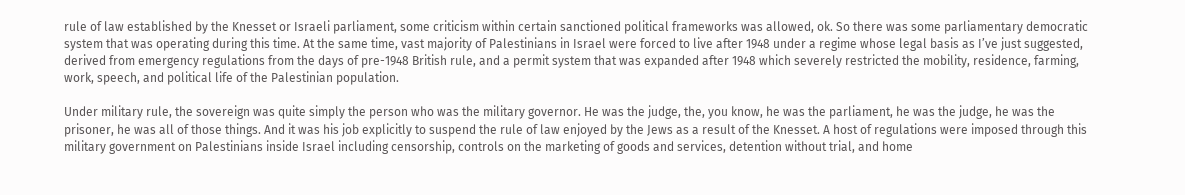rule of law established by the Knesset or Israeli parliament, some criticism within certain sanctioned political frameworks was allowed, ok. So there was some parliamentary democratic system that was operating during this time. At the same time, vast majority of Palestinians in Israel were forced to live after 1948 under a regime whose legal basis as I’ve just suggested, derived from emergency regulations from the days of pre-1948 British rule, and a permit system that was expanded after 1948 which severely restricted the mobility, residence, farming, work, speech, and political life of the Palestinian population.

Under military rule, the sovereign was quite simply the person who was the military governor. He was the judge, the, you know, he was the parliament, he was the judge, he was the prisoner, he was all of those things. And it was his job explicitly to suspend the rule of law enjoyed by the Jews as a result of the Knesset. A host of regulations were imposed through this military government on Palestinians inside Israel including censorship, controls on the marketing of goods and services, detention without trial, and home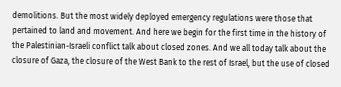demolitions. But the most widely deployed emergency regulations were those that pertained to land and movement. And here we begin for the first time in the history of the Palestinian-Israeli conflict talk about closed zones. And we all today talk about the closure of Gaza, the closure of the West Bank to the rest of Israel, but the use of closed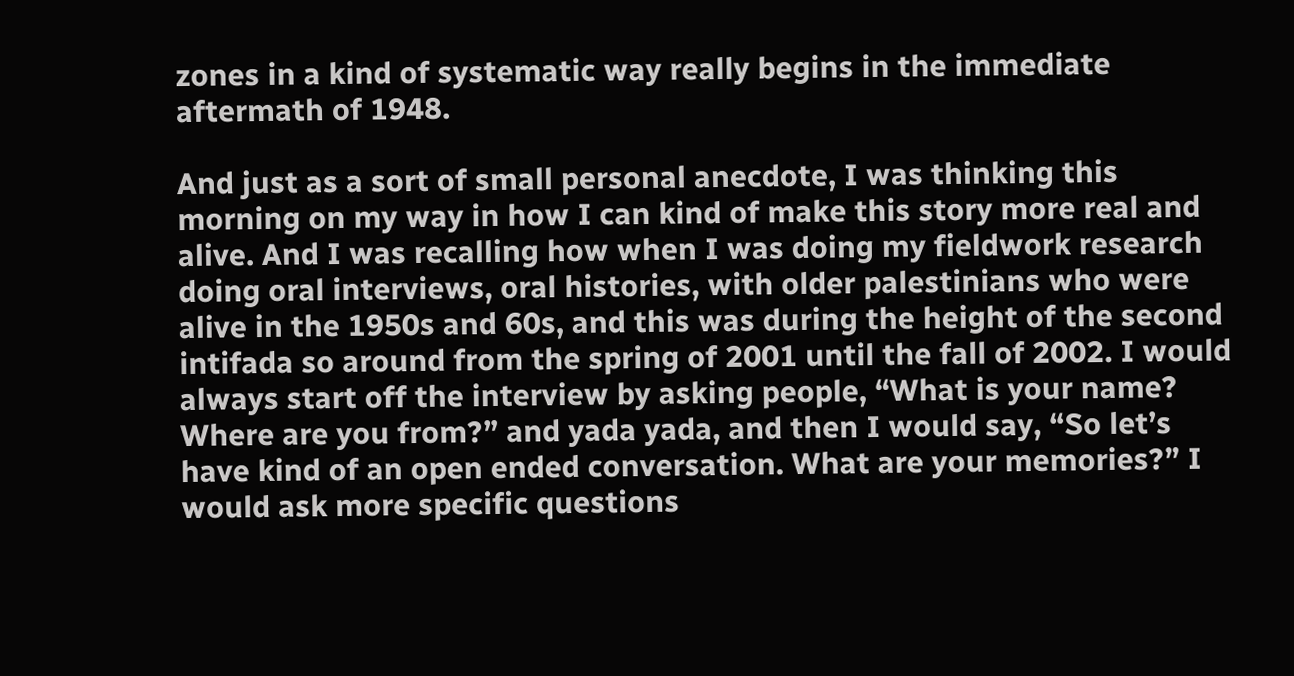zones in a kind of systematic way really begins in the immediate aftermath of 1948.

And just as a sort of small personal anecdote, I was thinking this morning on my way in how I can kind of make this story more real and alive. And I was recalling how when I was doing my fieldwork research doing oral interviews, oral histories, with older palestinians who were alive in the 1950s and 60s, and this was during the height of the second intifada so around from the spring of 2001 until the fall of 2002. I would always start off the interview by asking people, “What is your name? Where are you from?” and yada yada, and then I would say, “So let’s have kind of an open ended conversation. What are your memories?” I would ask more specific questions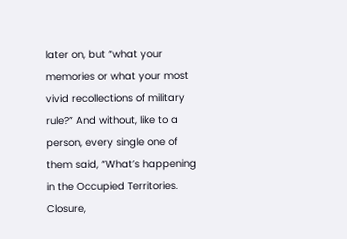later on, but “what your memories or what your most vivid recollections of military rule?” And without, like to a person, every single one of them said, “What’s happening in the Occupied Territories. Closure,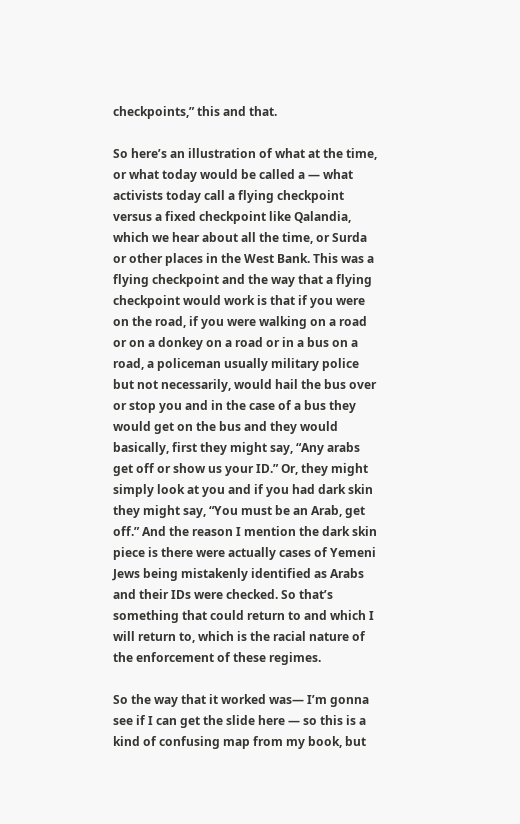checkpoints,” this and that.

So here’s an illustration of what at the time, or what today would be called a — what activists today call a flying checkpoint versus a fixed checkpoint like Qalandia, which we hear about all the time, or Surda or other places in the West Bank. This was a flying checkpoint and the way that a flying checkpoint would work is that if you were on the road, if you were walking on a road or on a donkey on a road or in a bus on a road, a policeman usually military police but not necessarily, would hail the bus over or stop you and in the case of a bus they would get on the bus and they would basically, first they might say, “Any arabs get off or show us your ID.” Or, they might simply look at you and if you had dark skin they might say, “You must be an Arab, get off.” And the reason I mention the dark skin piece is there were actually cases of Yemeni Jews being mistakenly identified as Arabs and their IDs were checked. So that’s something that could return to and which I will return to, which is the racial nature of the enforcement of these regimes.

So the way that it worked was— I’m gonna see if I can get the slide here — so this is a kind of confusing map from my book, but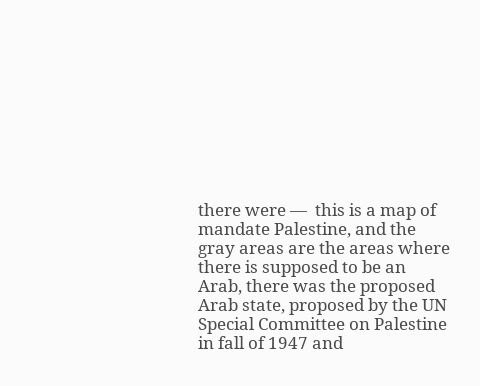there were —  this is a map of mandate Palestine, and the gray areas are the areas where there is supposed to be an Arab, there was the proposed Arab state, proposed by the UN Special Committee on Palestine in fall of 1947 and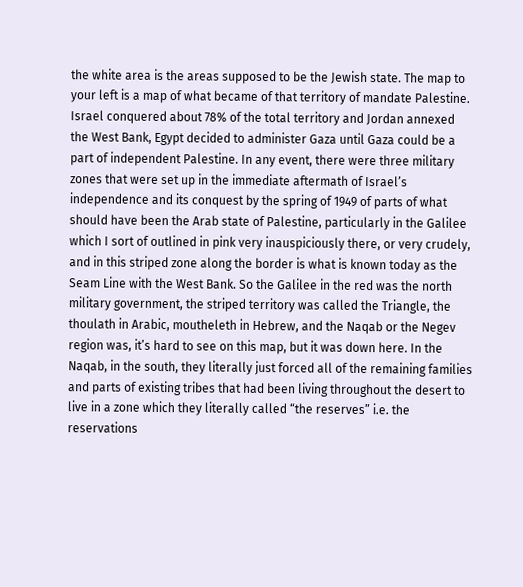the white area is the areas supposed to be the Jewish state. The map to your left is a map of what became of that territory of mandate Palestine. Israel conquered about 78% of the total territory and Jordan annexed the West Bank, Egypt decided to administer Gaza until Gaza could be a part of independent Palestine. In any event, there were three military zones that were set up in the immediate aftermath of Israel’s independence and its conquest by the spring of 1949 of parts of what should have been the Arab state of Palestine, particularly in the Galilee which I sort of outlined in pink very inauspiciously there, or very crudely, and in this striped zone along the border is what is known today as the Seam Line with the West Bank. So the Galilee in the red was the north military government, the striped territory was called the Triangle, the thoulath in Arabic, moutheleth in Hebrew, and the Naqab or the Negev region was, it’s hard to see on this map, but it was down here. In the Naqab, in the south, they literally just forced all of the remaining families and parts of existing tribes that had been living throughout the desert to live in a zone which they literally called “the reserves” i.e. the reservations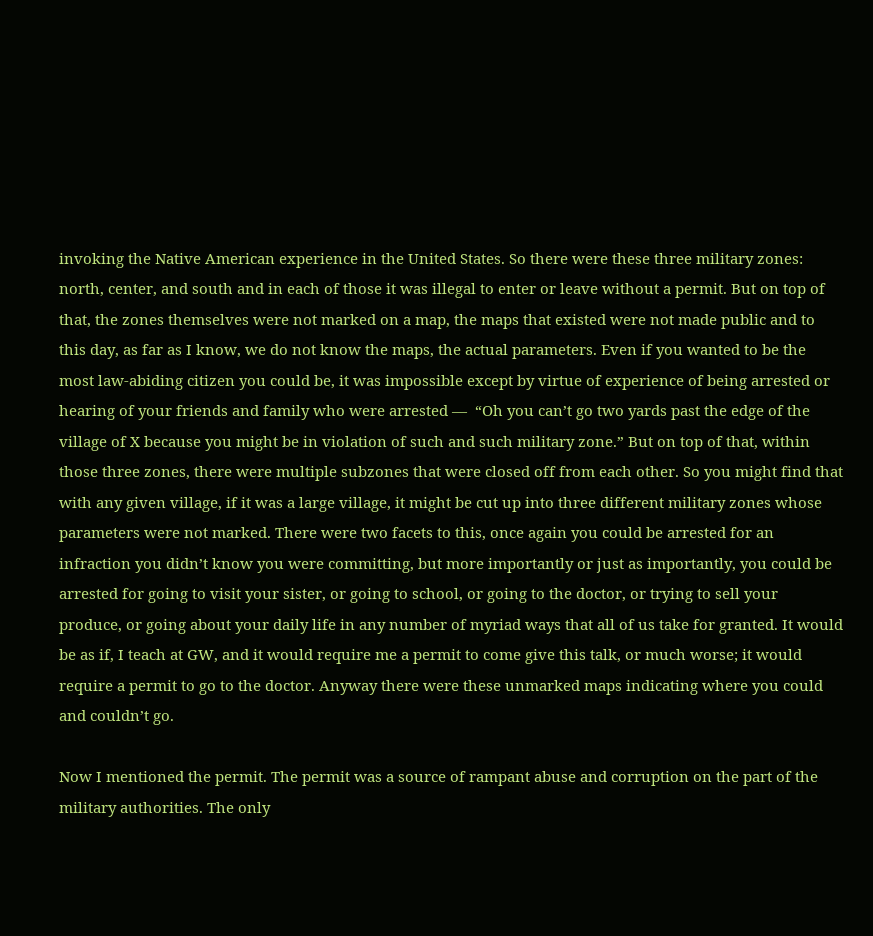invoking the Native American experience in the United States. So there were these three military zones: north, center, and south and in each of those it was illegal to enter or leave without a permit. But on top of that, the zones themselves were not marked on a map, the maps that existed were not made public and to this day, as far as I know, we do not know the maps, the actual parameters. Even if you wanted to be the most law-abiding citizen you could be, it was impossible except by virtue of experience of being arrested or hearing of your friends and family who were arrested —  “Oh you can’t go two yards past the edge of the village of X because you might be in violation of such and such military zone.” But on top of that, within those three zones, there were multiple subzones that were closed off from each other. So you might find that with any given village, if it was a large village, it might be cut up into three different military zones whose parameters were not marked. There were two facets to this, once again you could be arrested for an infraction you didn’t know you were committing, but more importantly or just as importantly, you could be arrested for going to visit your sister, or going to school, or going to the doctor, or trying to sell your produce, or going about your daily life in any number of myriad ways that all of us take for granted. It would be as if, I teach at GW, and it would require me a permit to come give this talk, or much worse; it would require a permit to go to the doctor. Anyway there were these unmarked maps indicating where you could and couldn’t go.

Now I mentioned the permit. The permit was a source of rampant abuse and corruption on the part of the military authorities. The only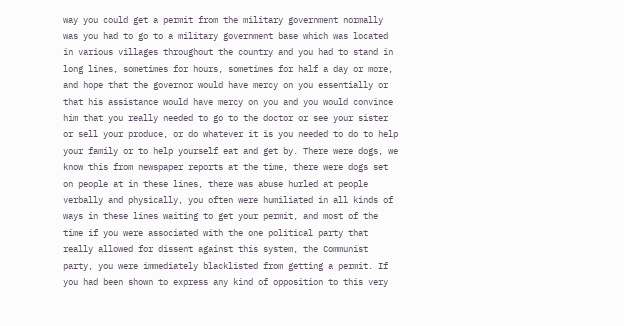way you could get a permit from the military government normally was you had to go to a military government base which was located in various villages throughout the country and you had to stand in long lines, sometimes for hours, sometimes for half a day or more, and hope that the governor would have mercy on you essentially or that his assistance would have mercy on you and you would convince him that you really needed to go to the doctor or see your sister or sell your produce, or do whatever it is you needed to do to help your family or to help yourself eat and get by. There were dogs, we know this from newspaper reports at the time, there were dogs set on people at in these lines, there was abuse hurled at people verbally and physically, you often were humiliated in all kinds of ways in these lines waiting to get your permit, and most of the time if you were associated with the one political party that really allowed for dissent against this system, the Communist party, you were immediately blacklisted from getting a permit. If you had been shown to express any kind of opposition to this very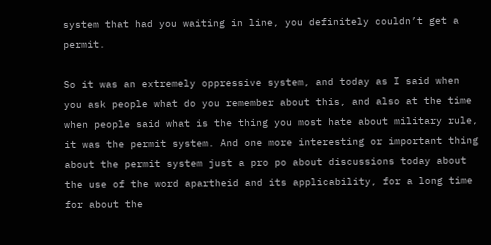system that had you waiting in line, you definitely couldn’t get a permit.

So it was an extremely oppressive system, and today as I said when you ask people what do you remember about this, and also at the time when people said what is the thing you most hate about military rule, it was the permit system. And one more interesting or important thing about the permit system just a pro po about discussions today about the use of the word apartheid and its applicability, for a long time for about the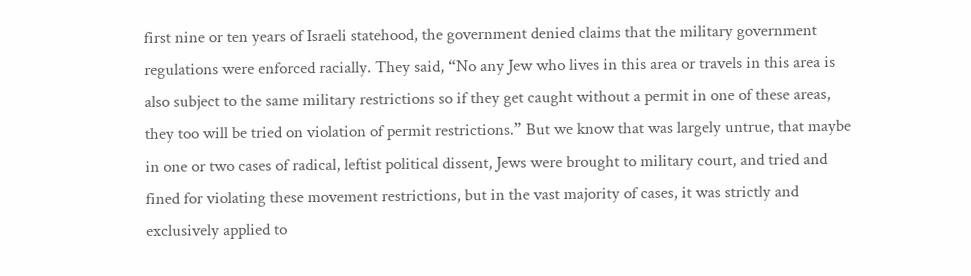first nine or ten years of Israeli statehood, the government denied claims that the military government regulations were enforced racially. They said, “No any Jew who lives in this area or travels in this area is also subject to the same military restrictions so if they get caught without a permit in one of these areas, they too will be tried on violation of permit restrictions.” But we know that was largely untrue, that maybe in one or two cases of radical, leftist political dissent, Jews were brought to military court, and tried and fined for violating these movement restrictions, but in the vast majority of cases, it was strictly and exclusively applied to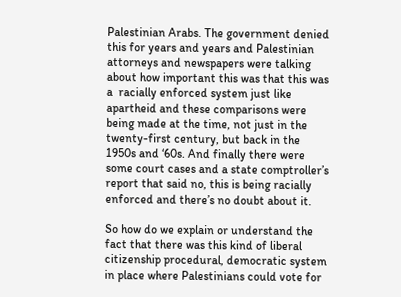Palestinian Arabs. The government denied this for years and years and Palestinian attorneys and newspapers were talking about how important this was that this was a  racially enforced system just like apartheid and these comparisons were being made at the time, not just in the twenty-first century, but back in the 1950s and ‘60s. And finally there were some court cases and a state comptroller’s report that said no, this is being racially enforced and there’s no doubt about it.

So how do we explain or understand the fact that there was this kind of liberal citizenship procedural, democratic system in place where Palestinians could vote for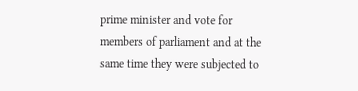prime minister and vote for members of parliament and at the same time they were subjected to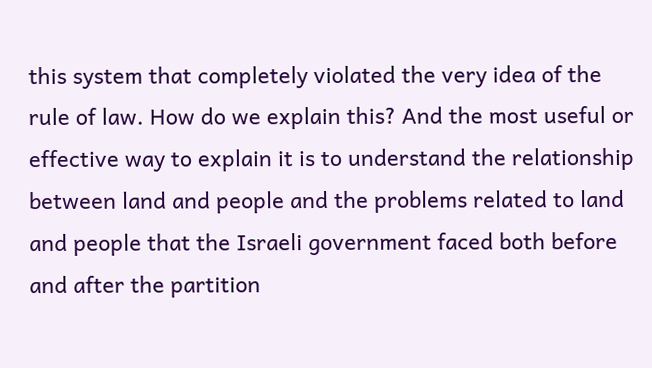this system that completely violated the very idea of the rule of law. How do we explain this? And the most useful or effective way to explain it is to understand the relationship between land and people and the problems related to land and people that the Israeli government faced both before and after the partition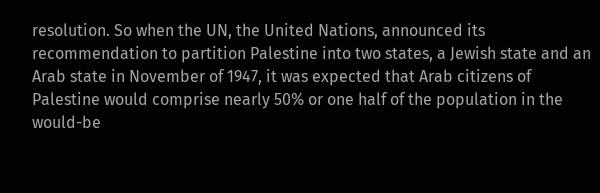resolution. So when the UN, the United Nations, announced its recommendation to partition Palestine into two states, a Jewish state and an Arab state in November of 1947, it was expected that Arab citizens of Palestine would comprise nearly 50% or one half of the population in the would-be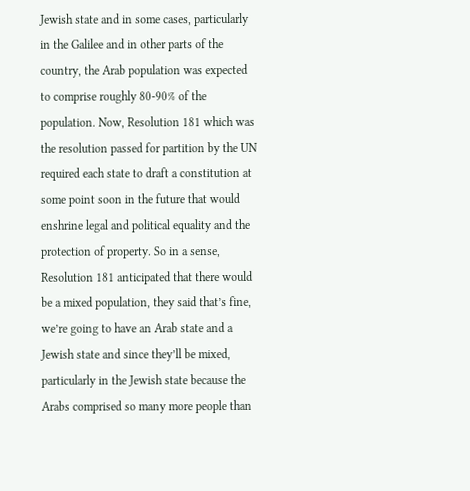Jewish state and in some cases, particularly in the Galilee and in other parts of the country, the Arab population was expected to comprise roughly 80-90% of the population. Now, Resolution 181 which was the resolution passed for partition by the UN required each state to draft a constitution at some point soon in the future that would enshrine legal and political equality and the protection of property. So in a sense, Resolution 181 anticipated that there would be a mixed population, they said that’s fine, we’re going to have an Arab state and a Jewish state and since they’ll be mixed, particularly in the Jewish state because the Arabs comprised so many more people than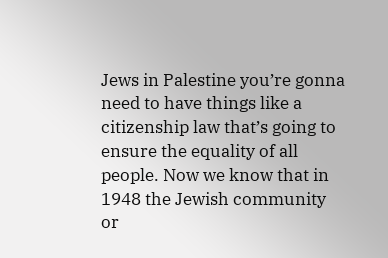Jews in Palestine you’re gonna need to have things like a citizenship law that’s going to ensure the equality of all people. Now we know that in 1948 the Jewish community or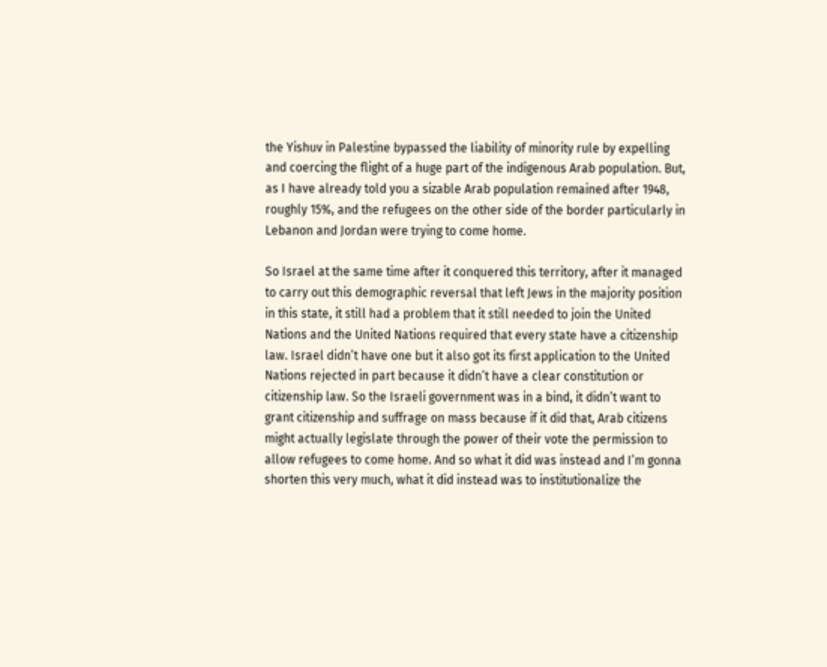the Yishuv in Palestine bypassed the liability of minority rule by expelling and coercing the flight of a huge part of the indigenous Arab population. But, as I have already told you a sizable Arab population remained after 1948, roughly 15%, and the refugees on the other side of the border particularly in Lebanon and Jordan were trying to come home.

So Israel at the same time after it conquered this territory, after it managed to carry out this demographic reversal that left Jews in the majority position in this state, it still had a problem that it still needed to join the United Nations and the United Nations required that every state have a citizenship law. Israel didn’t have one but it also got its first application to the United Nations rejected in part because it didn’t have a clear constitution or citizenship law. So the Israeli government was in a bind, it didn’t want to grant citizenship and suffrage on mass because if it did that, Arab citizens might actually legislate through the power of their vote the permission to allow refugees to come home. And so what it did was instead and I’m gonna shorten this very much, what it did instead was to institutionalize the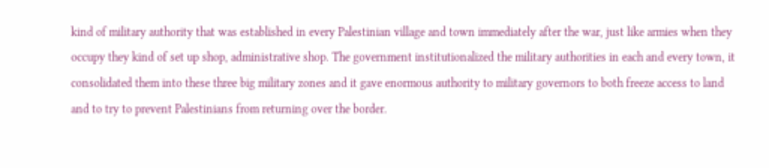kind of military authority that was established in every Palestinian village and town immediately after the war, just like armies when they occupy they kind of set up shop, administrative shop. The government institutionalized the military authorities in each and every town, it consolidated them into these three big military zones and it gave enormous authority to military governors to both freeze access to land and to try to prevent Palestinians from returning over the border.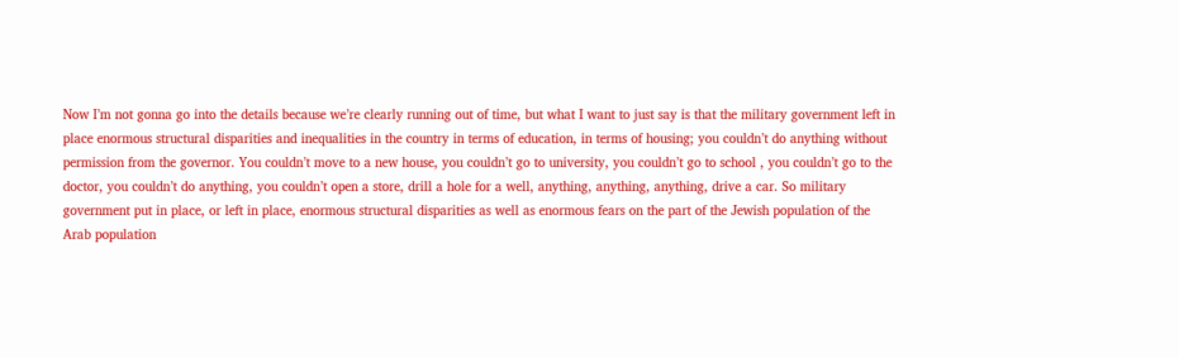Now I’m not gonna go into the details because we’re clearly running out of time, but what I want to just say is that the military government left in place enormous structural disparities and inequalities in the country in terms of education, in terms of housing; you couldn’t do anything without permission from the governor. You couldn’t move to a new house, you couldn’t go to university, you couldn’t go to school , you couldn’t go to the doctor, you couldn’t do anything, you couldn’t open a store, drill a hole for a well, anything, anything, anything, drive a car. So military government put in place, or left in place, enormous structural disparities as well as enormous fears on the part of the Jewish population of the Arab population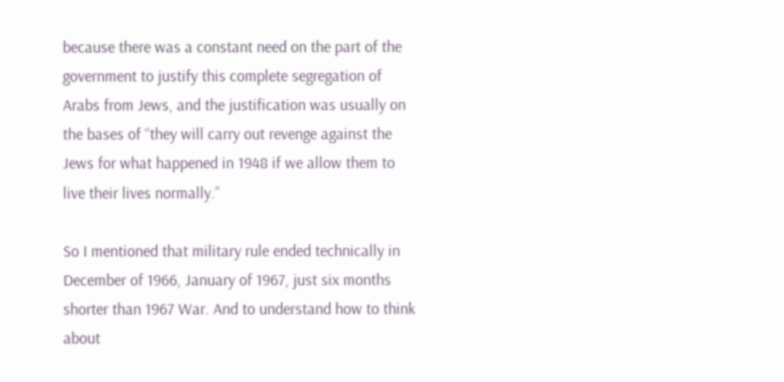because there was a constant need on the part of the government to justify this complete segregation of Arabs from Jews, and the justification was usually on the bases of “they will carry out revenge against the Jews for what happened in 1948 if we allow them to live their lives normally.”

So I mentioned that military rule ended technically in December of 1966, January of 1967, just six months shorter than 1967 War. And to understand how to think about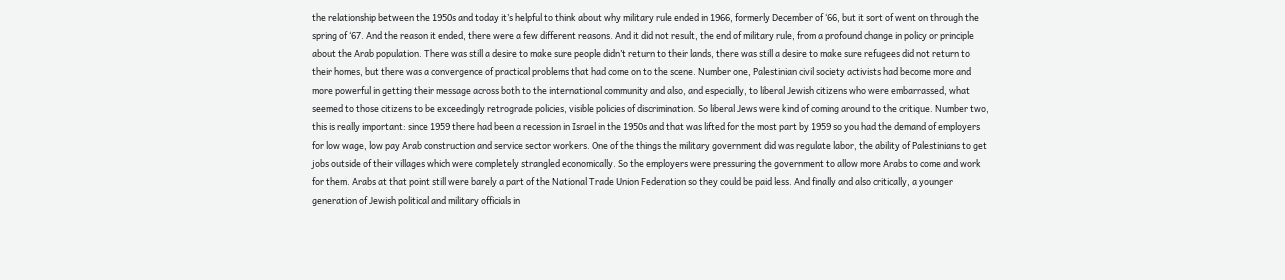the relationship between the 1950s and today it’s helpful to think about why military rule ended in 1966, formerly December of ‘66, but it sort of went on through the spring of ‘67. And the reason it ended, there were a few different reasons. And it did not result, the end of military rule, from a profound change in policy or principle about the Arab population. There was still a desire to make sure people didn’t return to their lands, there was still a desire to make sure refugees did not return to their homes, but there was a convergence of practical problems that had come on to the scene. Number one, Palestinian civil society activists had become more and more powerful in getting their message across both to the international community and also, and especially, to liberal Jewish citizens who were embarrassed, what seemed to those citizens to be exceedingly retrograde policies, visible policies of discrimination. So liberal Jews were kind of coming around to the critique. Number two, this is really important: since 1959 there had been a recession in Israel in the 1950s and that was lifted for the most part by 1959 so you had the demand of employers for low wage, low pay Arab construction and service sector workers. One of the things the military government did was regulate labor, the ability of Palestinians to get jobs outside of their villages which were completely strangled economically. So the employers were pressuring the government to allow more Arabs to come and work for them. Arabs at that point still were barely a part of the National Trade Union Federation so they could be paid less. And finally and also critically, a younger generation of Jewish political and military officials in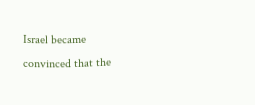Israel became convinced that the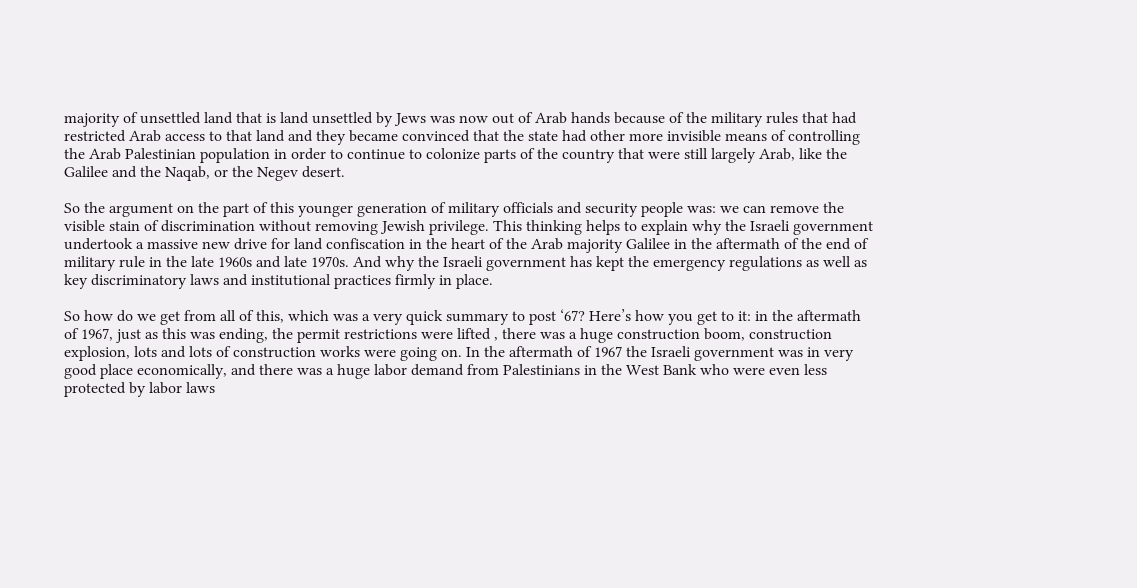majority of unsettled land that is land unsettled by Jews was now out of Arab hands because of the military rules that had restricted Arab access to that land and they became convinced that the state had other more invisible means of controlling the Arab Palestinian population in order to continue to colonize parts of the country that were still largely Arab, like the Galilee and the Naqab, or the Negev desert.

So the argument on the part of this younger generation of military officials and security people was: we can remove the visible stain of discrimination without removing Jewish privilege. This thinking helps to explain why the Israeli government undertook a massive new drive for land confiscation in the heart of the Arab majority Galilee in the aftermath of the end of military rule in the late 1960s and late 1970s. And why the Israeli government has kept the emergency regulations as well as key discriminatory laws and institutional practices firmly in place.

So how do we get from all of this, which was a very quick summary to post ‘67? Here’s how you get to it: in the aftermath of 1967, just as this was ending, the permit restrictions were lifted , there was a huge construction boom, construction explosion, lots and lots of construction works were going on. In the aftermath of 1967 the Israeli government was in very good place economically, and there was a huge labor demand from Palestinians in the West Bank who were even less protected by labor laws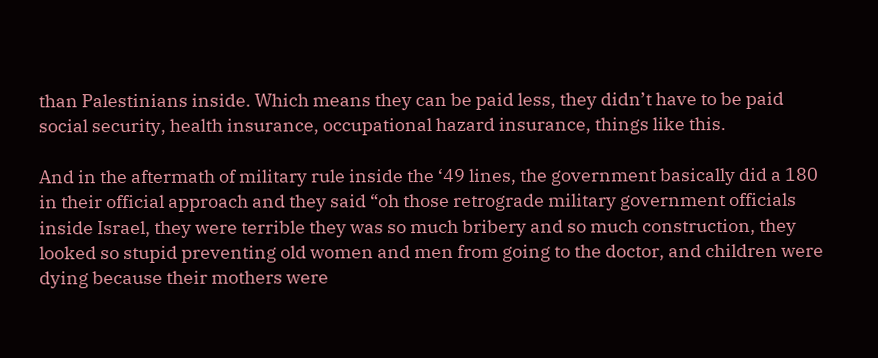than Palestinians inside. Which means they can be paid less, they didn’t have to be paid social security, health insurance, occupational hazard insurance, things like this.

And in the aftermath of military rule inside the ‘49 lines, the government basically did a 180 in their official approach and they said “oh those retrograde military government officials inside Israel, they were terrible they was so much bribery and so much construction, they looked so stupid preventing old women and men from going to the doctor, and children were dying because their mothers were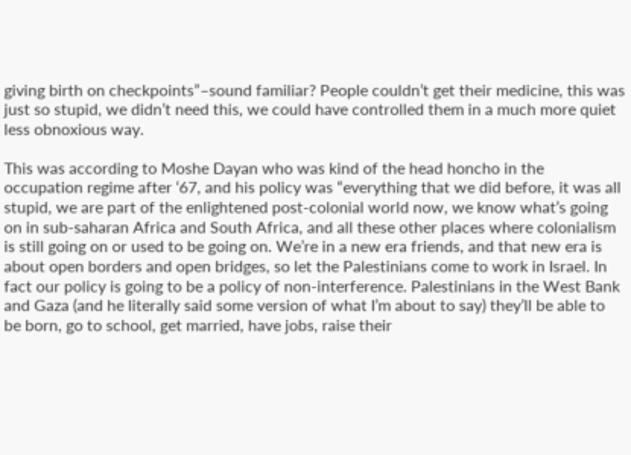giving birth on checkpoints”–sound familiar? People couldn’t get their medicine, this was just so stupid, we didn’t need this, we could have controlled them in a much more quiet less obnoxious way.

This was according to Moshe Dayan who was kind of the head honcho in the occupation regime after ‘67, and his policy was “everything that we did before, it was all stupid, we are part of the enlightened post-colonial world now, we know what’s going on in sub-saharan Africa and South Africa, and all these other places where colonialism is still going on or used to be going on. We’re in a new era friends, and that new era is about open borders and open bridges, so let the Palestinians come to work in Israel. In fact our policy is going to be a policy of non-interference. Palestinians in the West Bank and Gaza (and he literally said some version of what I’m about to say) they’ll be able to be born, go to school, get married, have jobs, raise their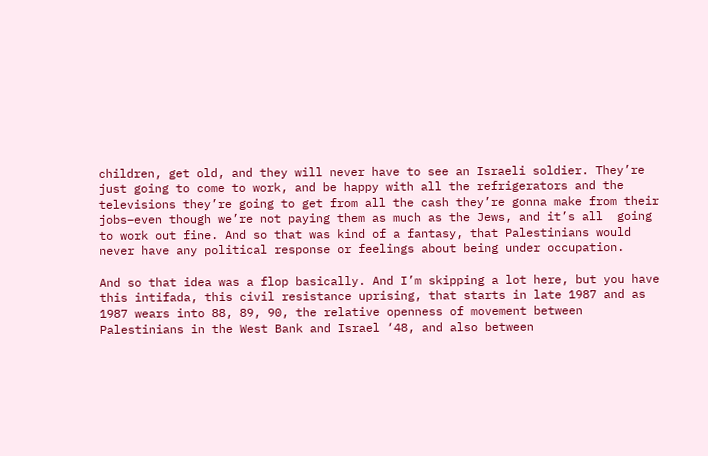children, get old, and they will never have to see an Israeli soldier. They’re just going to come to work, and be happy with all the refrigerators and the televisions they’re going to get from all the cash they’re gonna make from their jobs–even though we’re not paying them as much as the Jews, and it’s all  going to work out fine. And so that was kind of a fantasy, that Palestinians would never have any political response or feelings about being under occupation.

And so that idea was a flop basically. And I’m skipping a lot here, but you have this intifada, this civil resistance uprising, that starts in late 1987 and as 1987 wears into 88, 89, 90, the relative openness of movement between Palestinians in the West Bank and Israel ‘48, and also between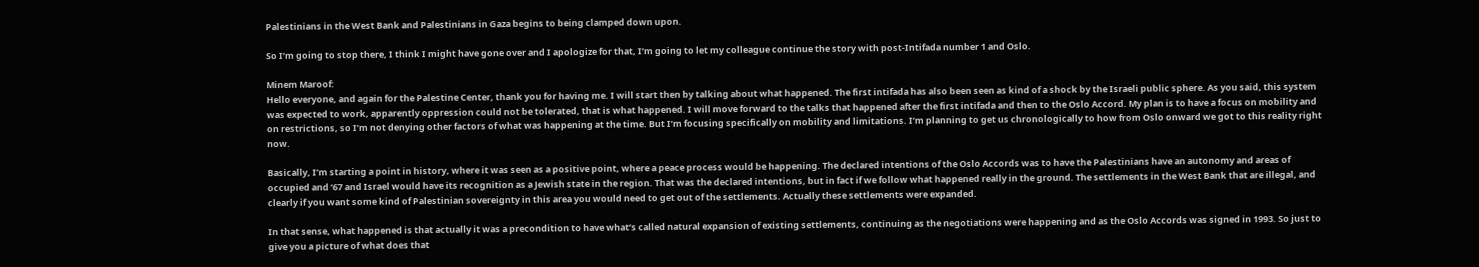Palestinians in the West Bank and Palestinians in Gaza begins to being clamped down upon.

So I’m going to stop there, I think I might have gone over and I apologize for that, I’m going to let my colleague continue the story with post-Intifada number 1 and Oslo.

Minem Maroof:
Hello everyone, and again for the Palestine Center, thank you for having me. I will start then by talking about what happened. The first intifada has also been seen as kind of a shock by the Israeli public sphere. As you said, this system was expected to work, apparently oppression could not be tolerated, that is what happened. I will move forward to the talks that happened after the first intifada and then to the Oslo Accord. My plan is to have a focus on mobility and on restrictions, so I’m not denying other factors of what was happening at the time. But I’m focusing specifically on mobility and limitations. I’m planning to get us chronologically to how from Oslo onward we got to this reality right now.

Basically, I’m starting a point in history, where it was seen as a positive point, where a peace process would be happening. The declared intentions of the Oslo Accords was to have the Palestinians have an autonomy and areas of occupied and ‘67 and Israel would have its recognition as a Jewish state in the region. That was the declared intentions, but in fact if we follow what happened really in the ground. The settlements in the West Bank that are illegal, and clearly if you want some kind of Palestinian sovereignty in this area you would need to get out of the settlements. Actually these settlements were expanded.

In that sense, what happened is that actually it was a precondition to have what’s called natural expansion of existing settlements, continuing as the negotiations were happening and as the Oslo Accords was signed in 1993. So just to give you a picture of what does that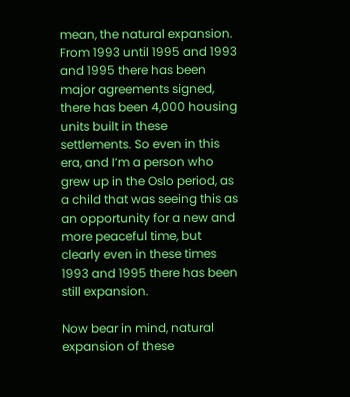mean, the natural expansion. From 1993 until 1995 and 1993 and 1995 there has been major agreements signed, there has been 4,000 housing units built in these settlements. So even in this era, and I’m a person who grew up in the Oslo period, as a child that was seeing this as an opportunity for a new and more peaceful time, but clearly even in these times 1993 and 1995 there has been still expansion.

Now bear in mind, natural expansion of these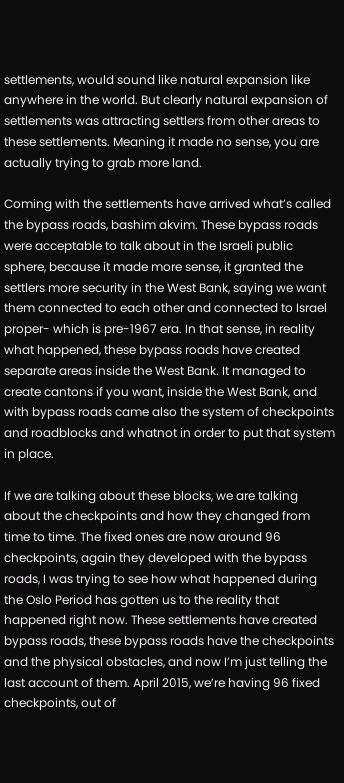settlements, would sound like natural expansion like anywhere in the world. But clearly natural expansion of settlements was attracting settlers from other areas to these settlements. Meaning it made no sense, you are actually trying to grab more land.

Coming with the settlements have arrived what’s called the bypass roads, bashim akvim. These bypass roads were acceptable to talk about in the Israeli public sphere, because it made more sense, it granted the settlers more security in the West Bank, saying we want them connected to each other and connected to Israel proper- which is pre-1967 era. In that sense, in reality what happened, these bypass roads have created separate areas inside the West Bank. It managed to create cantons if you want, inside the West Bank, and with bypass roads came also the system of checkpoints and roadblocks and whatnot in order to put that system in place.

If we are talking about these blocks, we are talking about the checkpoints and how they changed from time to time. The fixed ones are now around 96 checkpoints, again they developed with the bypass roads, I was trying to see how what happened during the Oslo Period has gotten us to the reality that happened right now. These settlements have created bypass roads, these bypass roads have the checkpoints and the physical obstacles, and now I’m just telling the last account of them. April 2015, we’re having 96 fixed checkpoints, out of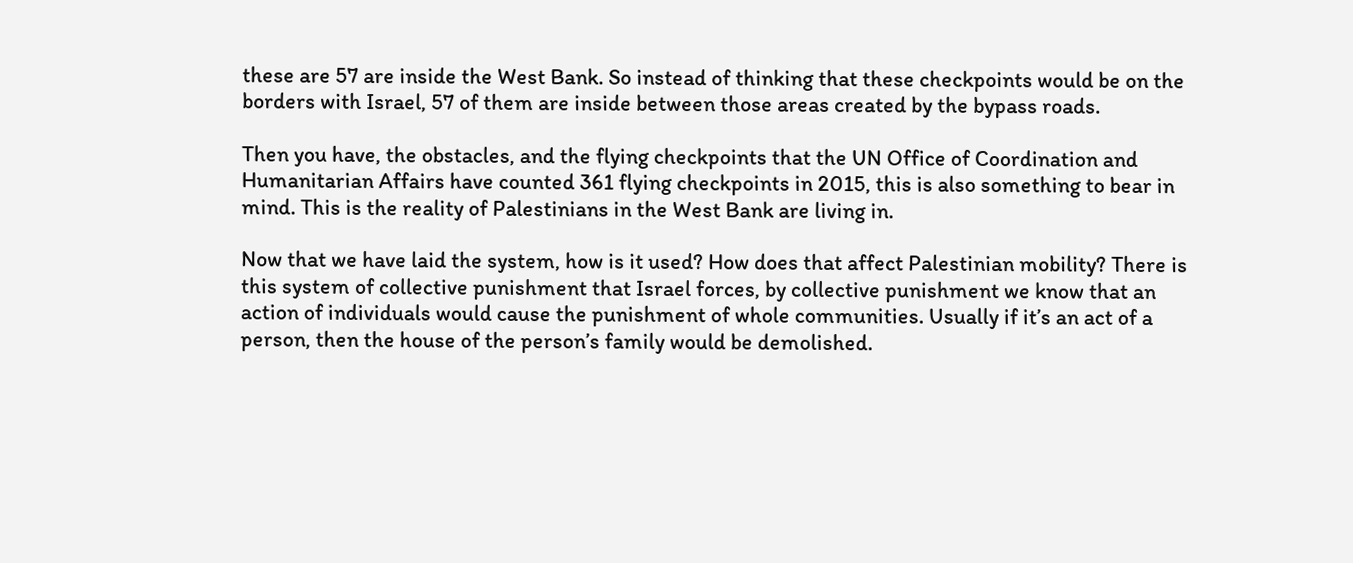these are 57 are inside the West Bank. So instead of thinking that these checkpoints would be on the borders with Israel, 57 of them are inside between those areas created by the bypass roads.

Then you have, the obstacles, and the flying checkpoints that the UN Office of Coordination and Humanitarian Affairs have counted 361 flying checkpoints in 2015, this is also something to bear in mind. This is the reality of Palestinians in the West Bank are living in.

Now that we have laid the system, how is it used? How does that affect Palestinian mobility? There is this system of collective punishment that Israel forces, by collective punishment we know that an action of individuals would cause the punishment of whole communities. Usually if it’s an act of a person, then the house of the person’s family would be demolished.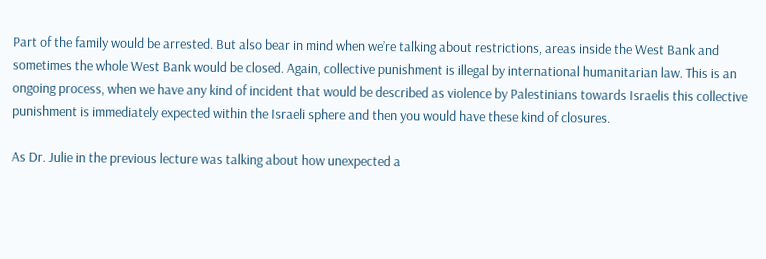Part of the family would be arrested. But also bear in mind when we’re talking about restrictions, areas inside the West Bank and sometimes the whole West Bank would be closed. Again, collective punishment is illegal by international humanitarian law. This is an ongoing process, when we have any kind of incident that would be described as violence by Palestinians towards Israelis this collective punishment is immediately expected within the Israeli sphere and then you would have these kind of closures.

As Dr. Julie in the previous lecture was talking about how unexpected a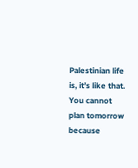Palestinian life is, it’s like that. You cannot plan tomorrow because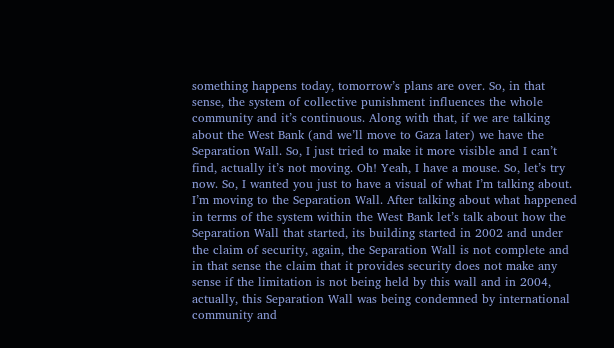something happens today, tomorrow’s plans are over. So, in that sense, the system of collective punishment influences the whole community and it’s continuous. Along with that, if we are talking about the West Bank (and we’ll move to Gaza later) we have the Separation Wall. So, I just tried to make it more visible and I can’t find, actually it’s not moving. Oh! Yeah, I have a mouse. So, let’s try now. So, I wanted you just to have a visual of what I’m talking about. I’m moving to the Separation Wall. After talking about what happened in terms of the system within the West Bank let’s talk about how the Separation Wall that started, its building started in 2002 and under the claim of security, again, the Separation Wall is not complete and in that sense the claim that it provides security does not make any sense if the limitation is not being held by this wall and in 2004, actually, this Separation Wall was being condemned by international community and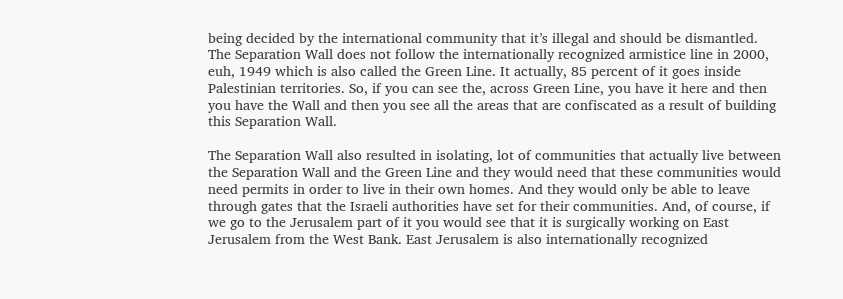being decided by the international community that it’s illegal and should be dismantled. The Separation Wall does not follow the internationally recognized armistice line in 2000, euh, 1949 which is also called the Green Line. It actually, 85 percent of it goes inside Palestinian territories. So, if you can see the, across Green Line, you have it here and then you have the Wall and then you see all the areas that are confiscated as a result of building this Separation Wall.

The Separation Wall also resulted in isolating, lot of communities that actually live between the Separation Wall and the Green Line and they would need that these communities would need permits in order to live in their own homes. And they would only be able to leave through gates that the Israeli authorities have set for their communities. And, of course, if we go to the Jerusalem part of it you would see that it is surgically working on East Jerusalem from the West Bank. East Jerusalem is also internationally recognized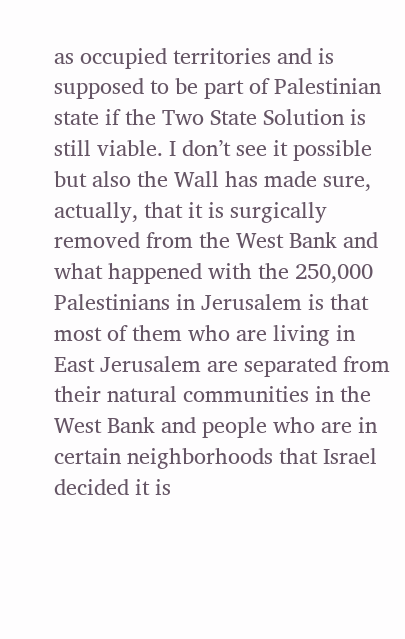as occupied territories and is supposed to be part of Palestinian state if the Two State Solution is still viable. I don’t see it possible but also the Wall has made sure, actually, that it is surgically removed from the West Bank and what happened with the 250,000 Palestinians in Jerusalem is that most of them who are living in East Jerusalem are separated from their natural communities in the West Bank and people who are in certain neighborhoods that Israel decided it is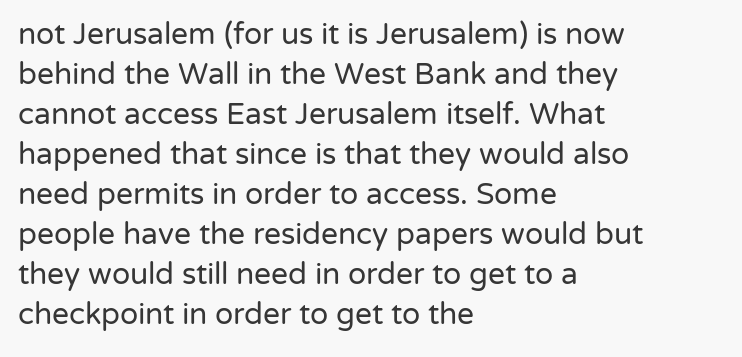not Jerusalem (for us it is Jerusalem) is now behind the Wall in the West Bank and they cannot access East Jerusalem itself. What happened that since is that they would also need permits in order to access. Some people have the residency papers would but they would still need in order to get to a checkpoint in order to get to the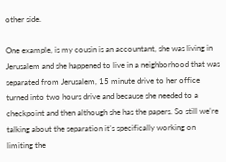other side.

One example, is my cousin is an accountant, she was living in Jerusalem and she happened to live in a neighborhood that was separated from Jerusalem, 15 minute drive to her office turned into two hours drive and because she needed to a checkpoint and then although she has the papers. So still we’re talking about the separation it’s specifically working on limiting the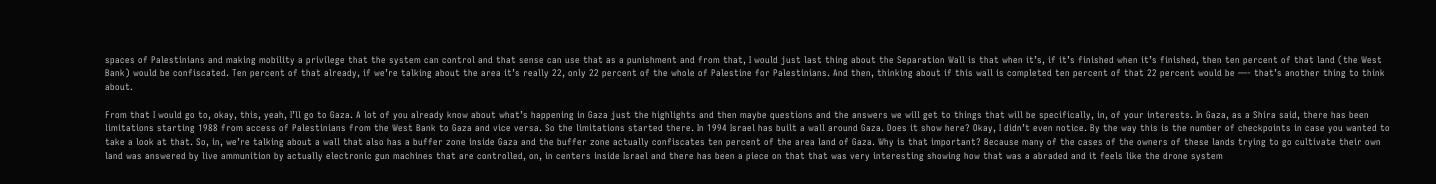spaces of Palestinians and making mobility a privilege that the system can control and that sense can use that as a punishment and from that, I would just last thing about the Separation Wall is that when it’s, if it’s finished when it’s finished, then ten percent of that land (the West Bank) would be confiscated. Ten percent of that already, if we’re talking about the area it’s really 22, only 22 percent of the whole of Palestine for Palestinians. And then, thinking about if this wall is completed ten percent of that 22 percent would be —- that’s another thing to think about.

From that I would go to, okay, this, yeah, I’ll go to Gaza. A lot of you already know about what’s happening in Gaza just the highlights and then maybe questions and the answers we will get to things that will be specifically, in, of your interests. In Gaza, as a Shira said, there has been limitations starting 1988 from access of Palestinians from the West Bank to Gaza and vice versa. So the limitations started there. In 1994 Israel has built a wall around Gaza. Does it show here? Okay, I didn’t even notice. By the way this is the number of checkpoints in case you wanted to take a look at that. So, in, we’re talking about a wall that also has a buffer zone inside Gaza and the buffer zone actually confiscates ten percent of the area land of Gaza. Why is that important? Because many of the cases of the owners of these lands trying to go cultivate their own land was answered by live ammunition by actually electronic gun machines that are controlled, on, in centers inside Israel and there has been a piece on that that was very interesting showing how that was a abraded and it feels like the drone system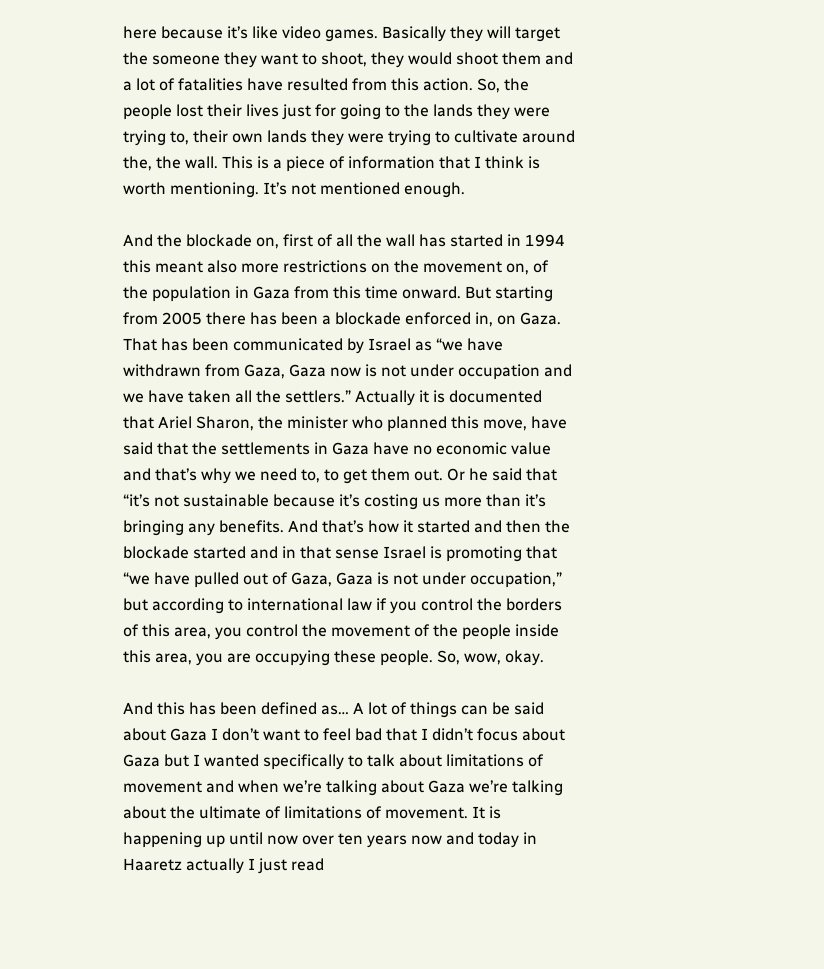here because it’s like video games. Basically they will target the someone they want to shoot, they would shoot them and a lot of fatalities have resulted from this action. So, the people lost their lives just for going to the lands they were trying to, their own lands they were trying to cultivate around the, the wall. This is a piece of information that I think is worth mentioning. It’s not mentioned enough.

And the blockade on, first of all the wall has started in 1994 this meant also more restrictions on the movement on, of the population in Gaza from this time onward. But starting from 2005 there has been a blockade enforced in, on Gaza. That has been communicated by Israel as “we have withdrawn from Gaza, Gaza now is not under occupation and we have taken all the settlers.” Actually it is documented that Ariel Sharon, the minister who planned this move, have said that the settlements in Gaza have no economic value and that’s why we need to, to get them out. Or he said that “it’s not sustainable because it’s costing us more than it’s bringing any benefits. And that’s how it started and then the blockade started and in that sense Israel is promoting that “we have pulled out of Gaza, Gaza is not under occupation,” but according to international law if you control the borders of this area, you control the movement of the people inside this area, you are occupying these people. So, wow, okay.

And this has been defined as… A lot of things can be said about Gaza I don’t want to feel bad that I didn’t focus about Gaza but I wanted specifically to talk about limitations of movement and when we’re talking about Gaza we’re talking about the ultimate of limitations of movement. It is happening up until now over ten years now and today in Haaretz actually I just read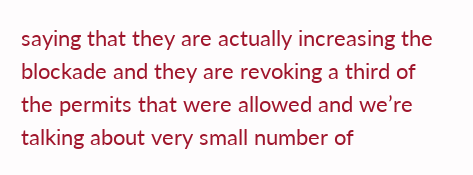saying that they are actually increasing the blockade and they are revoking a third of the permits that were allowed and we’re talking about very small number of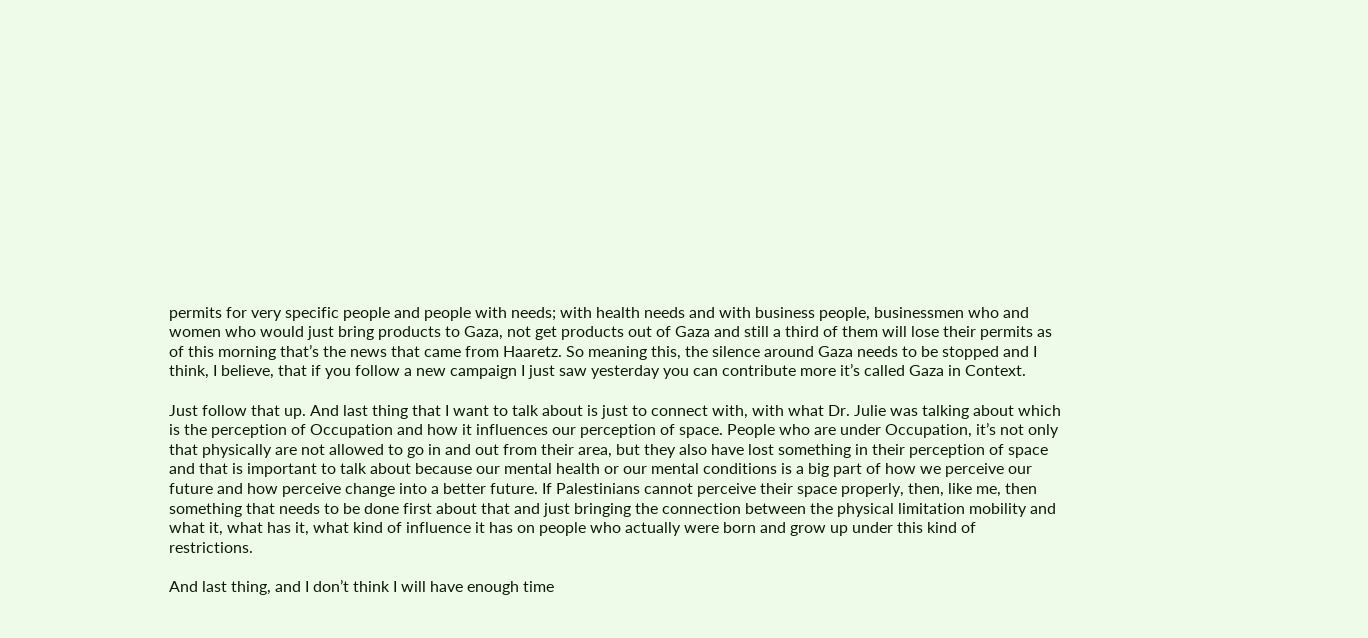permits for very specific people and people with needs; with health needs and with business people, businessmen who and women who would just bring products to Gaza, not get products out of Gaza and still a third of them will lose their permits as of this morning that’s the news that came from Haaretz. So meaning this, the silence around Gaza needs to be stopped and I think, I believe, that if you follow a new campaign I just saw yesterday you can contribute more it’s called Gaza in Context.

Just follow that up. And last thing that I want to talk about is just to connect with, with what Dr. Julie was talking about which is the perception of Occupation and how it influences our perception of space. People who are under Occupation, it’s not only that physically are not allowed to go in and out from their area, but they also have lost something in their perception of space and that is important to talk about because our mental health or our mental conditions is a big part of how we perceive our future and how perceive change into a better future. If Palestinians cannot perceive their space properly, then, like me, then something that needs to be done first about that and just bringing the connection between the physical limitation mobility and what it, what has it, what kind of influence it has on people who actually were born and grow up under this kind of restrictions.

And last thing, and I don’t think I will have enough time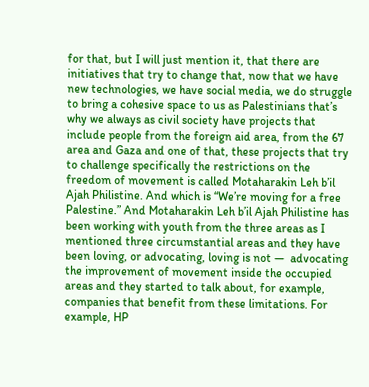for that, but I will just mention it, that there are initiatives that try to change that, now that we have new technologies, we have social media, we do struggle to bring a cohesive space to us as Palestinians that’s why we always as civil society have projects that include people from the foreign aid area, from the 67 area and Gaza and one of that, these projects that try to challenge specifically the restrictions on the freedom of movement is called Motaharakin Leh b’il Ajah Philistine. And which is “We’re moving for a free Palestine.” And Motaharakin Leh b’il Ajah Philistine has been working with youth from the three areas as I mentioned three circumstantial areas and they have been loving, or advocating, loving is not —  advocating the improvement of movement inside the occupied areas and they started to talk about, for example, companies that benefit from these limitations. For example, HP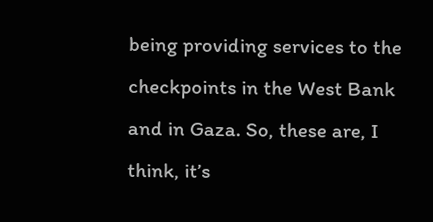being providing services to the checkpoints in the West Bank and in Gaza. So, these are, I think, it’s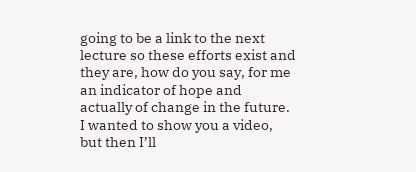going to be a link to the next lecture so these efforts exist and they are, how do you say, for me an indicator of hope and actually of change in the future. I wanted to show you a video, but then I’ll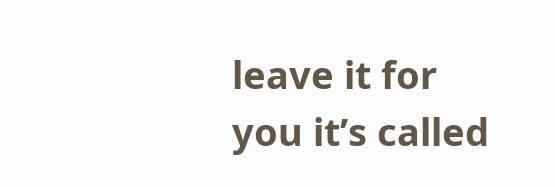leave it for you it’s called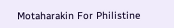Motaharakin For Philistine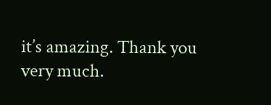it’s amazing. Thank you very much.